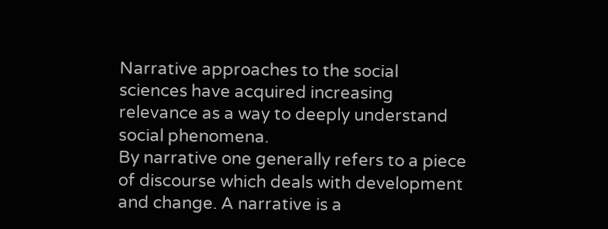Narrative approaches to the social sciences have acquired increasing relevance as a way to deeply understand social phenomena.
By narrative one generally refers to a piece of discourse which deals with development and change. A narrative is a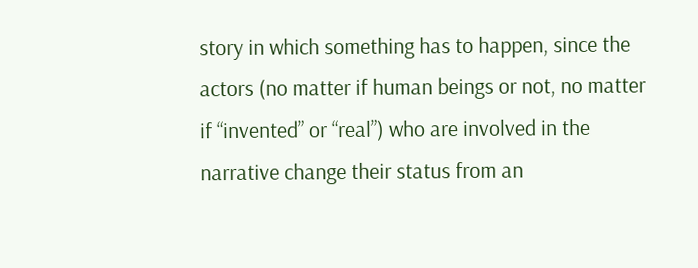story in which something has to happen, since the actors (no matter if human beings or not, no matter if “invented” or “real”) who are involved in the narrative change their status from an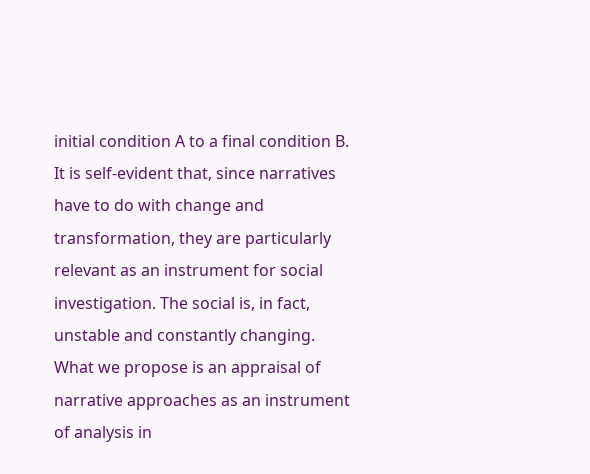initial condition A to a final condition B.
It is self-evident that, since narratives have to do with change and transformation, they are particularly relevant as an instrument for social investigation. The social is, in fact, unstable and constantly changing.
What we propose is an appraisal of narrative approaches as an instrument of analysis in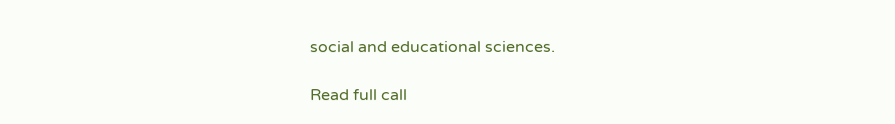social and educational sciences.

Read full call